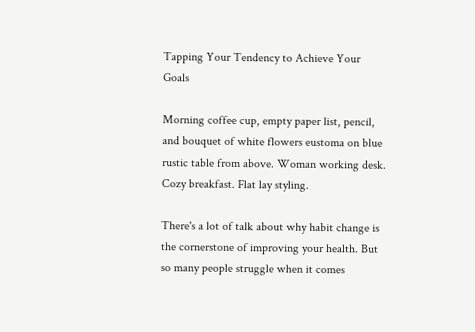Tapping Your Tendency to Achieve Your Goals

Morning coffee cup, empty paper list, pencil, and bouquet of white flowers eustoma on blue rustic table from above. Woman working desk. Cozy breakfast. Flat lay styling.

There's a lot of talk about why habit change is the cornerstone of improving your health. But so many people struggle when it comes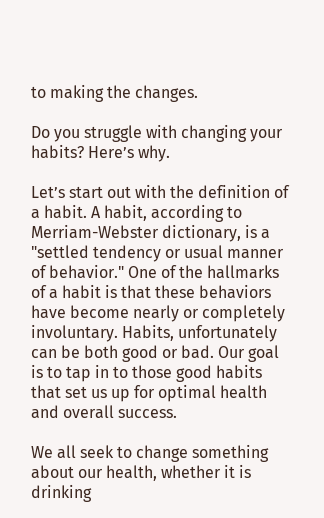to making the changes.

Do you struggle with changing your habits? Here’s why.

Let’s start out with the definition of a habit. A habit, according to Merriam-Webster dictionary, is a "settled tendency or usual manner of behavior." One of the hallmarks of a habit is that these behaviors have become nearly or completely involuntary. Habits, unfortunately can be both good or bad. Our goal is to tap in to those good habits that set us up for optimal health and overall success.

We all seek to change something about our health, whether it is drinking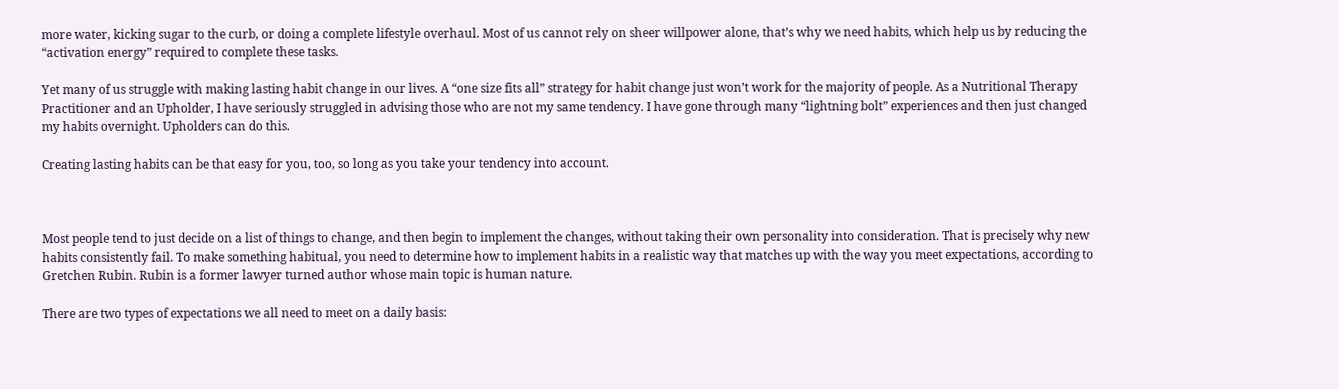more water, kicking sugar to the curb, or doing a complete lifestyle overhaul. Most of us cannot rely on sheer willpower alone, that’s why we need habits, which help us by reducing the “activation energy” required to complete these tasks.

Yet many of us struggle with making lasting habit change in our lives. A “one size fits all” strategy for habit change just won’t work for the majority of people. As a Nutritional Therapy Practitioner and an Upholder, I have seriously struggled in advising those who are not my same tendency. I have gone through many “lightning bolt” experiences and then just changed my habits overnight. Upholders can do this.

Creating lasting habits can be that easy for you, too, so long as you take your tendency into account.



Most people tend to just decide on a list of things to change, and then begin to implement the changes, without taking their own personality into consideration. That is precisely why new habits consistently fail. To make something habitual, you need to determine how to implement habits in a realistic way that matches up with the way you meet expectations, according to Gretchen Rubin. Rubin is a former lawyer turned author whose main topic is human nature.

There are two types of expectations we all need to meet on a daily basis: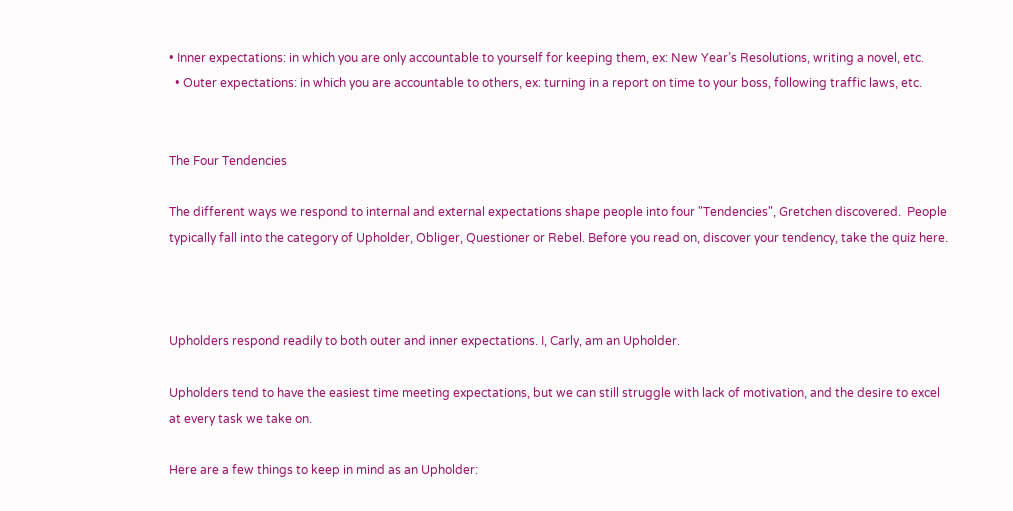• Inner expectations: in which you are only accountable to yourself for keeping them, ex: New Year’s Resolutions, writing a novel, etc.
  • Outer expectations: in which you are accountable to others, ex: turning in a report on time to your boss, following traffic laws, etc.


The Four Tendencies

The different ways we respond to internal and external expectations shape people into four "Tendencies", Gretchen discovered.  People typically fall into the category of Upholder, Obliger, Questioner or Rebel. Before you read on, discover your tendency, take the quiz here.



Upholders respond readily to both outer and inner expectations. I, Carly, am an Upholder.

Upholders tend to have the easiest time meeting expectations, but we can still struggle with lack of motivation, and the desire to excel at every task we take on.

Here are a few things to keep in mind as an Upholder: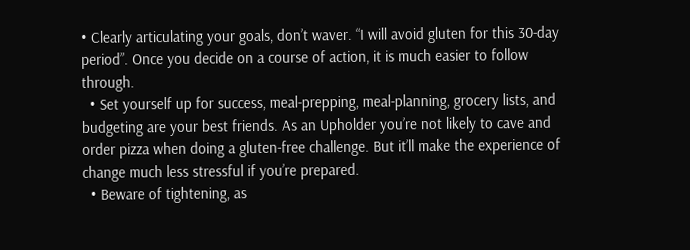• Clearly articulating your goals, don’t waver. “I will avoid gluten for this 30-day period”. Once you decide on a course of action, it is much easier to follow through.
  • Set yourself up for success, meal-prepping, meal-planning, grocery lists, and budgeting are your best friends. As an Upholder you’re not likely to cave and order pizza when doing a gluten-free challenge. But it’ll make the experience of change much less stressful if you’re prepared.
  • Beware of tightening, as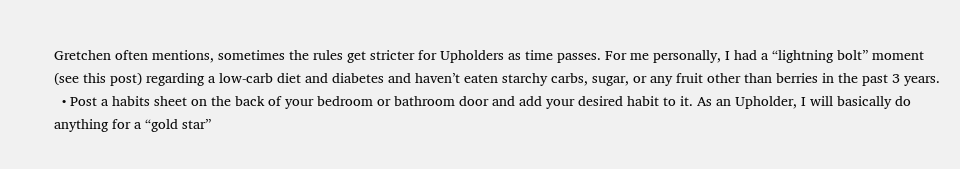Gretchen often mentions, sometimes the rules get stricter for Upholders as time passes. For me personally, I had a “lightning bolt” moment (see this post) regarding a low-carb diet and diabetes and haven’t eaten starchy carbs, sugar, or any fruit other than berries in the past 3 years.
  • Post a habits sheet on the back of your bedroom or bathroom door and add your desired habit to it. As an Upholder, I will basically do anything for a “gold star”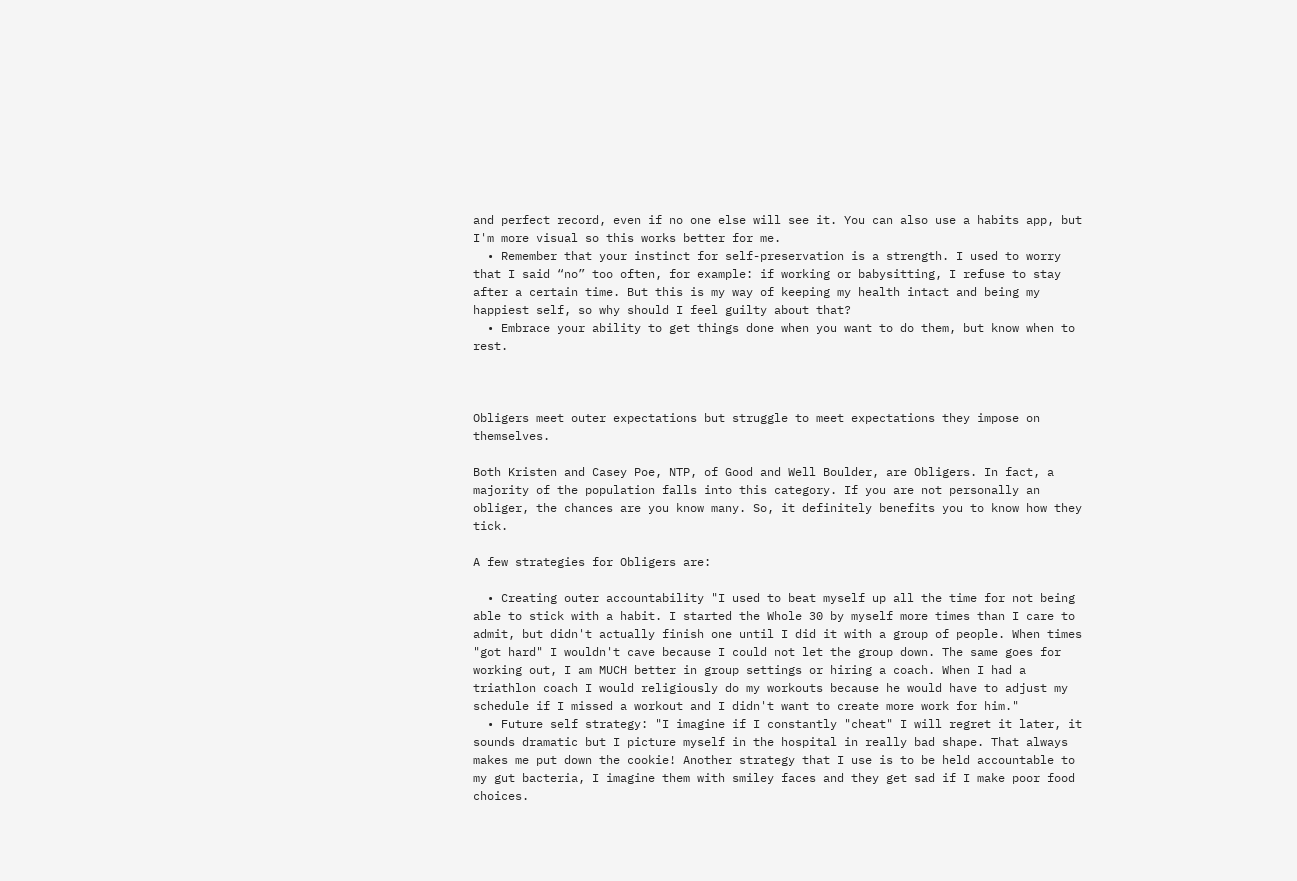and perfect record, even if no one else will see it. You can also use a habits app, but I'm more visual so this works better for me.
  • Remember that your instinct for self-preservation is a strength. I used to worry that I said “no” too often, for example: if working or babysitting, I refuse to stay after a certain time. But this is my way of keeping my health intact and being my happiest self, so why should I feel guilty about that?
  • Embrace your ability to get things done when you want to do them, but know when to rest.



Obligers meet outer expectations but struggle to meet expectations they impose on themselves.

Both Kristen and Casey Poe, NTP, of Good and Well Boulder, are Obligers. In fact, a majority of the population falls into this category. If you are not personally an obliger, the chances are you know many. So, it definitely benefits you to know how they tick.

A few strategies for Obligers are:

  • Creating outer accountability "I used to beat myself up all the time for not being able to stick with a habit. I started the Whole 30 by myself more times than I care to admit, but didn't actually finish one until I did it with a group of people. When times "got hard" I wouldn't cave because I could not let the group down. The same goes for working out, I am MUCH better in group settings or hiring a coach. When I had a triathlon coach I would religiously do my workouts because he would have to adjust my schedule if I missed a workout and I didn't want to create more work for him."
  • Future self strategy: "I imagine if I constantly "cheat" I will regret it later, it sounds dramatic but I picture myself in the hospital in really bad shape. That always makes me put down the cookie! Another strategy that I use is to be held accountable to my gut bacteria, I imagine them with smiley faces and they get sad if I make poor food choices.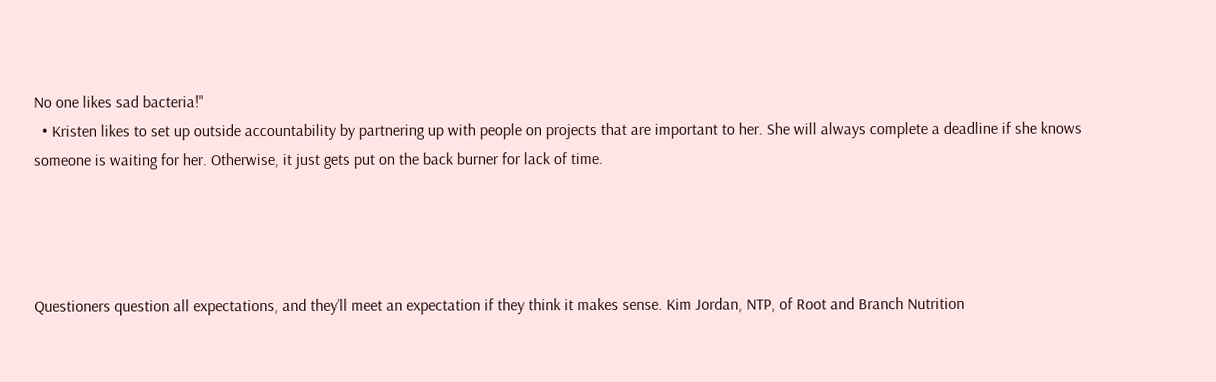No one likes sad bacteria!"
  • Kristen likes to set up outside accountability by partnering up with people on projects that are important to her. She will always complete a deadline if she knows someone is waiting for her. Otherwise, it just gets put on the back burner for lack of time.




Questioners question all expectations, and they’ll meet an expectation if they think it makes sense. Kim Jordan, NTP, of Root and Branch Nutrition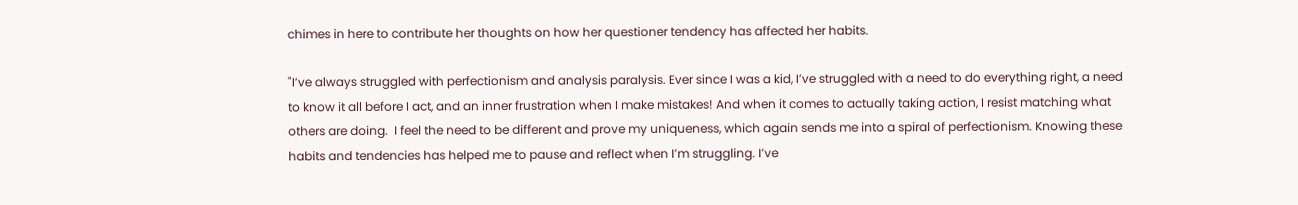chimes in here to contribute her thoughts on how her questioner tendency has affected her habits.

"I’ve always struggled with perfectionism and analysis paralysis. Ever since I was a kid, I’ve struggled with a need to do everything right, a need to know it all before I act, and an inner frustration when I make mistakes! And when it comes to actually taking action, I resist matching what others are doing.  I feel the need to be different and prove my uniqueness, which again sends me into a spiral of perfectionism. Knowing these habits and tendencies has helped me to pause and reflect when I’m struggling. I’ve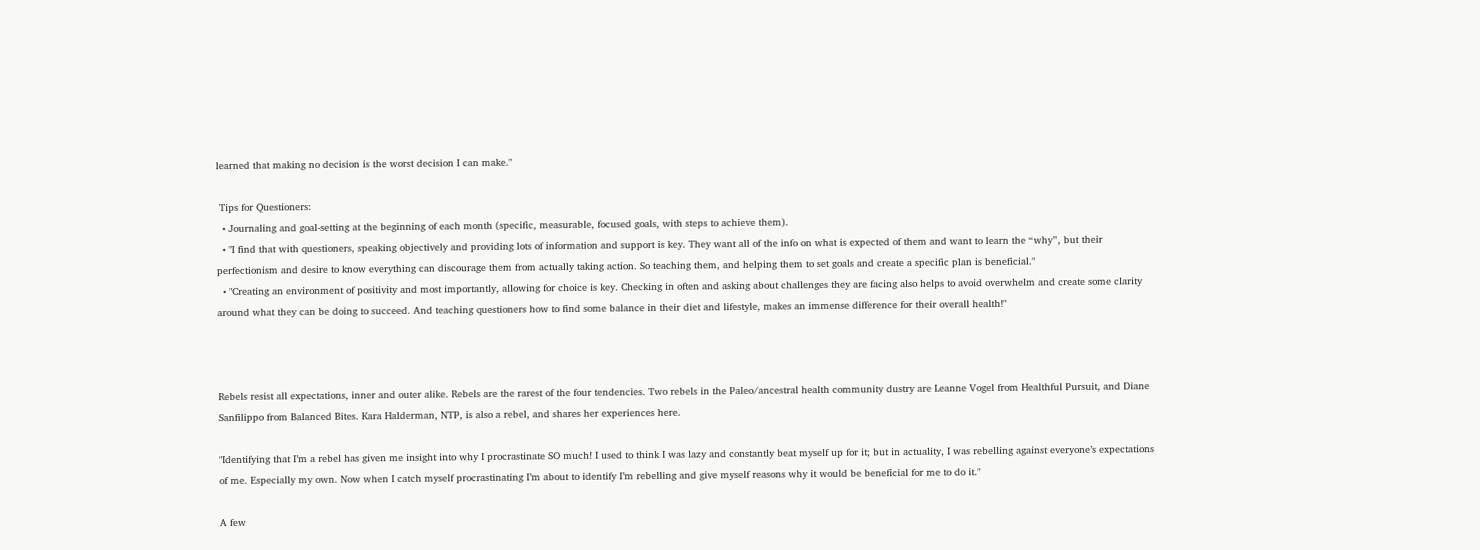learned that making no decision is the worst decision I can make."

 Tips for Questioners:
  • Journaling and goal-setting at the beginning of each month (specific, measurable, focused goals, with steps to achieve them).
  • "I find that with questioners, speaking objectively and providing lots of information and support is key. They want all of the info on what is expected of them and want to learn the “why”, but their perfectionism and desire to know everything can discourage them from actually taking action. So teaching them, and helping them to set goals and create a specific plan is beneficial."
  • "Creating an environment of positivity and most importantly, allowing for choice is key. Checking in often and asking about challenges they are facing also helps to avoid overwhelm and create some clarity around what they can be doing to succeed. And teaching questioners how to find some balance in their diet and lifestyle, makes an immense difference for their overall health!"



Rebels resist all expectations, inner and outer alike. Rebels are the rarest of the four tendencies. Two rebels in the Paleo/ancestral health community dustry are Leanne Vogel from Healthful Pursuit, and Diane Sanfilippo from Balanced Bites. Kara Halderman, NTP, is also a rebel, and shares her experiences here.

"Identifying that I’m a rebel has given me insight into why I procrastinate SO much! I used to think I was lazy and constantly beat myself up for it; but in actuality, I was rebelling against everyone’s expectations of me. Especially my own. Now when I catch myself procrastinating I’m about to identify I’m rebelling and give myself reasons why it would be beneficial for me to do it."

A few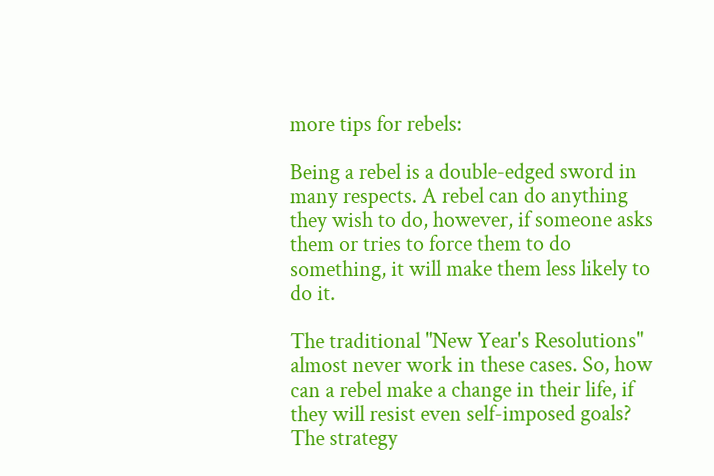more tips for rebels:

Being a rebel is a double-edged sword in many respects. A rebel can do anything they wish to do, however, if someone asks them or tries to force them to do something, it will make them less likely to do it.

The traditional "New Year's Resolutions" almost never work in these cases. So, how can a rebel make a change in their life, if they will resist even self-imposed goals? The strategy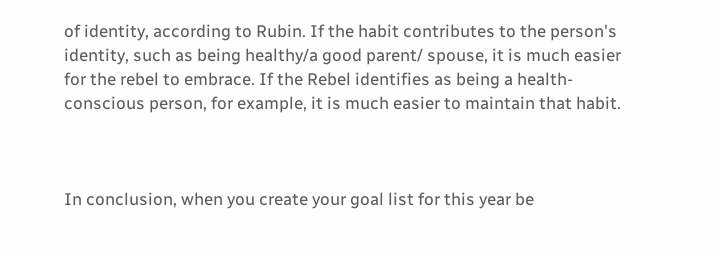of identity, according to Rubin. If the habit contributes to the person's identity, such as being healthy/a good parent/ spouse, it is much easier for the rebel to embrace. If the Rebel identifies as being a health-conscious person, for example, it is much easier to maintain that habit.



In conclusion, when you create your goal list for this year be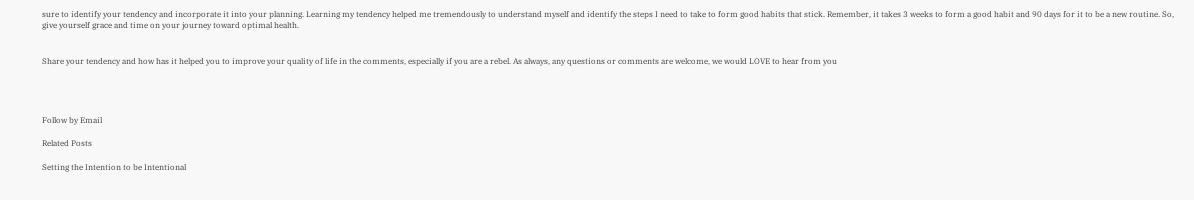sure to identify your tendency and incorporate it into your planning. Learning my tendency helped me tremendously to understand myself and identify the steps I need to take to form good habits that stick. Remember, it takes 3 weeks to form a good habit and 90 days for it to be a new routine. So, give yourself grace and time on your journey toward optimal health.


Share your tendency and how has it helped you to improve your quality of life in the comments, especially if you are a rebel. As always, any questions or comments are welcome, we would LOVE to hear from you




Follow by Email

Related Posts

Setting the Intention to be Intentional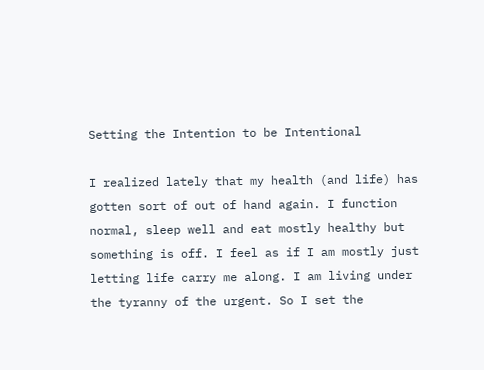Setting the Intention to be Intentional

I realized lately that my health (and life) has gotten sort of out of hand again. I function normal, sleep well and eat mostly healthy but something is off. I feel as if I am mostly just letting life carry me along. I am living under the tyranny of the urgent. So I set the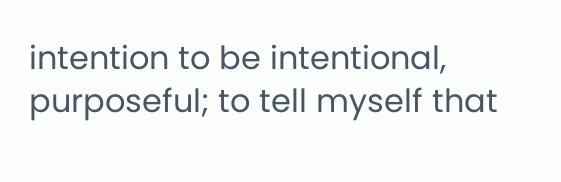intention to be intentional, purposeful; to tell myself that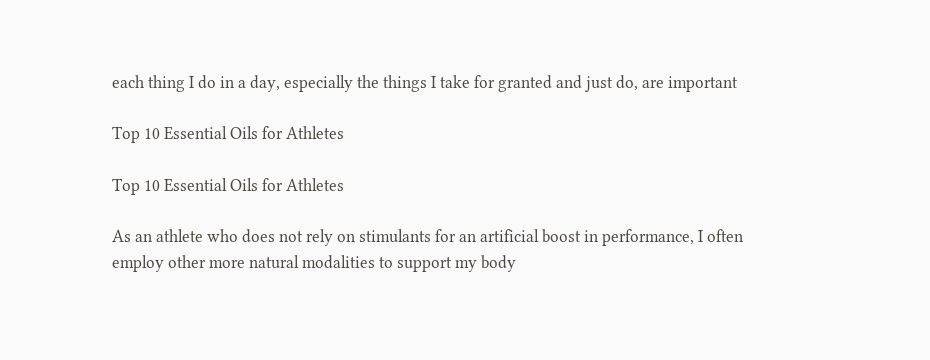each thing I do in a day, especially the things I take for granted and just do, are important

Top 10 Essential Oils for Athletes

Top 10 Essential Oils for Athletes

As an athlete who does not rely on stimulants for an artificial boost in performance, I often employ other more natural modalities to support my body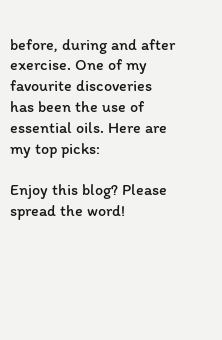before, during and after exercise. One of my favourite discoveries has been the use of essential oils. Here are my top picks:

Enjoy this blog? Please spread the word!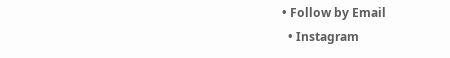• Follow by Email
  • Instagram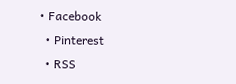• Facebook
  • Pinterest
  • RSS